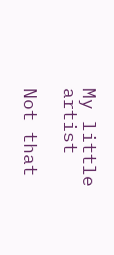My little artist

Not that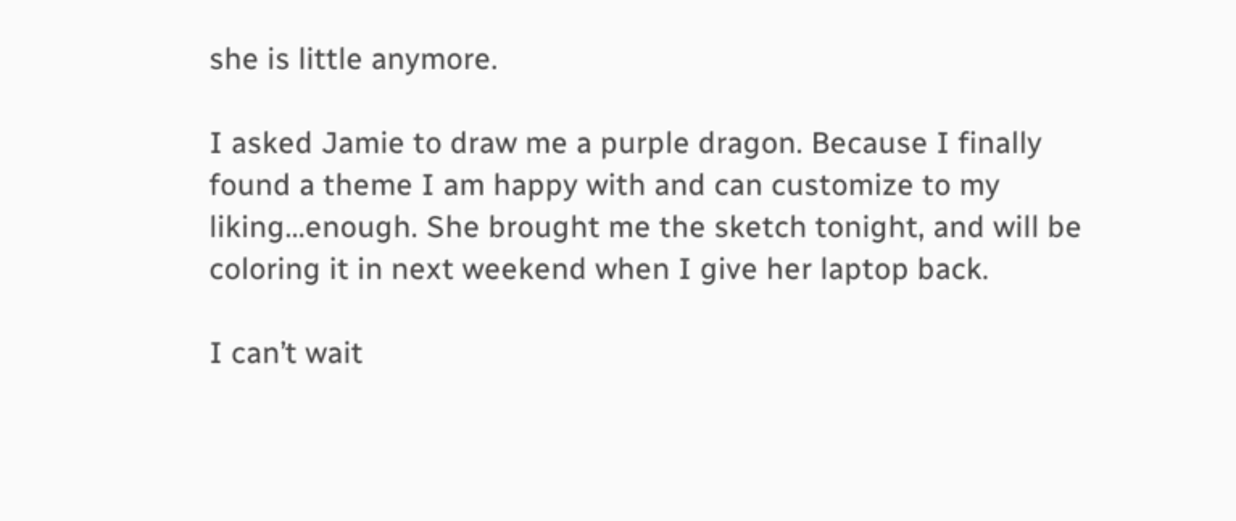she is little anymore.

I asked Jamie to draw me a purple dragon. Because I finally found a theme I am happy with and can customize to my liking…enough. She brought me the sketch tonight, and will be coloring it in next weekend when I give her laptop back.

I can’t wait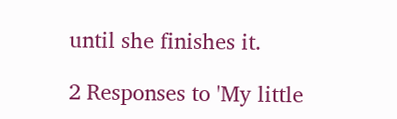until she finishes it.

2 Responses to 'My little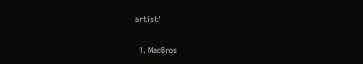artist'

  1. MacBros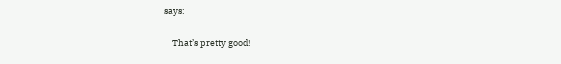says:

    That’s pretty good!